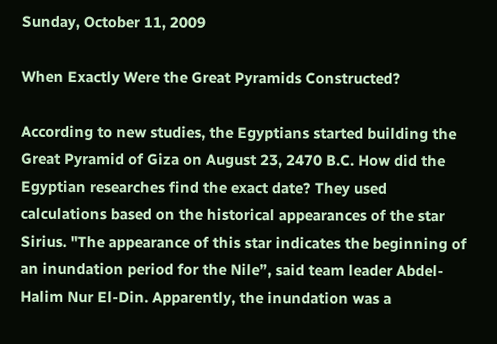Sunday, October 11, 2009

When Exactly Were the Great Pyramids Constructed?

According to new studies, the Egyptians started building the Great Pyramid of Giza on August 23, 2470 B.C. How did the Egyptian researches find the exact date? They used calculations based on the historical appearances of the star Sirius. "The appearance of this star indicates the beginning of an inundation period for the Nile”, said team leader Abdel-Halim Nur El-Din. Apparently, the inundation was a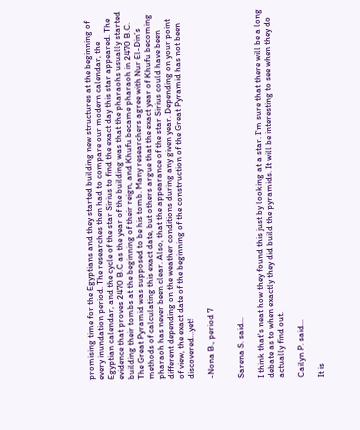promising time for the Egyptians and they started building new structures at the beginning of every inundation period. The researches then had to compare our modern calendar, the Egyptian calendar, and the cycle of the star Sirius to find the exact day this star appeared. The evidence that proves 2470 B.C as the year of the building was that the pharaohs usually started building their tombs at the beginning of their reign, and Khufu became pharaoh in 2470 B.C. The Great Pyramid was supposed to be his tomb. Many researchers agree with Nur El-Din’s methods of calculating this exact date, but others argue that the exact year of Khufu becoming pharaoh has never been clear. Also, that the appearance of the star Sirius could have been different depending on the weather conditions during any given year. Depending on your point of view, the exact date of the beginning of the construction of the Great Pyramid has not been discovered…yet!

-Nona B., period 7


Sarena S. said...

I think that's neat how they found this just by looking at a star. I'm sure that there will be a long debate as to when exactly they did build the pyramids. It will be interesting to see when they do actually find out.

Cailyn P. said...

It is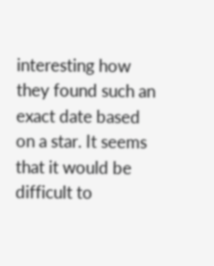interesting how they found such an exact date based on a star. It seems that it would be difficult to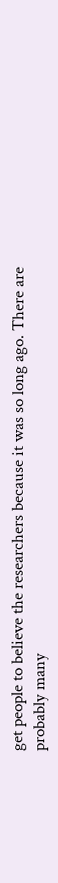get people to believe the researchers because it was so long ago. There are probably many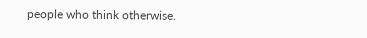people who think otherwise.